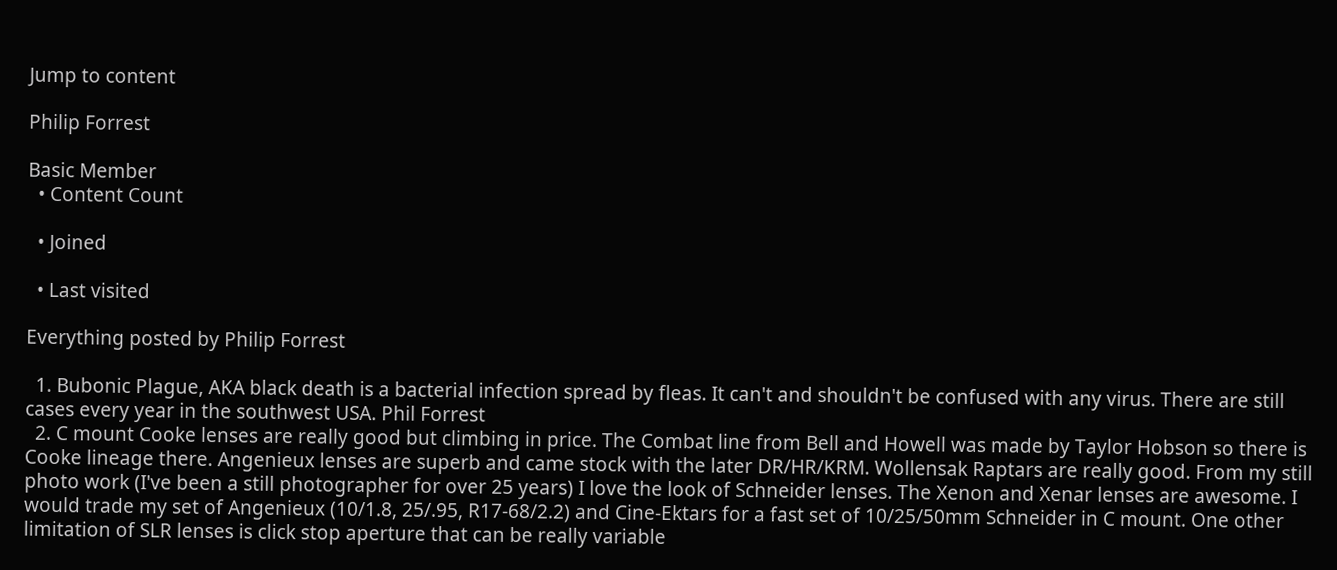Jump to content

Philip Forrest

Basic Member
  • Content Count

  • Joined

  • Last visited

Everything posted by Philip Forrest

  1. Bubonic Plague, AKA black death is a bacterial infection spread by fleas. It can't and shouldn't be confused with any virus. There are still cases every year in the southwest USA. Phil Forrest
  2. C mount Cooke lenses are really good but climbing in price. The Combat line from Bell and Howell was made by Taylor Hobson so there is Cooke lineage there. Angenieux lenses are superb and came stock with the later DR/HR/KRM. Wollensak Raptars are really good. From my still photo work (I've been a still photographer for over 25 years) I love the look of Schneider lenses. The Xenon and Xenar lenses are awesome. I would trade my set of Angenieux (10/1.8, 25/.95, R17-68/2.2) and Cine-Ektars for a fast set of 10/25/50mm Schneider in C mount. One other limitation of SLR lenses is click stop aperture that can be really variable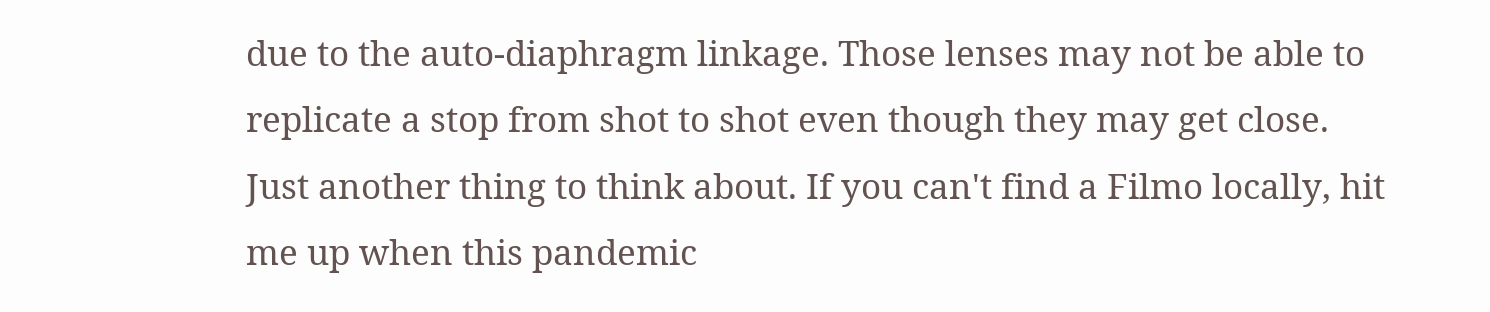due to the auto-diaphragm linkage. Those lenses may not be able to replicate a stop from shot to shot even though they may get close. Just another thing to think about. If you can't find a Filmo locally, hit me up when this pandemic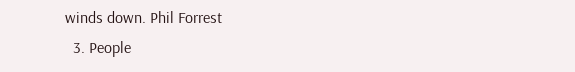winds down. Phil Forrest
  3. People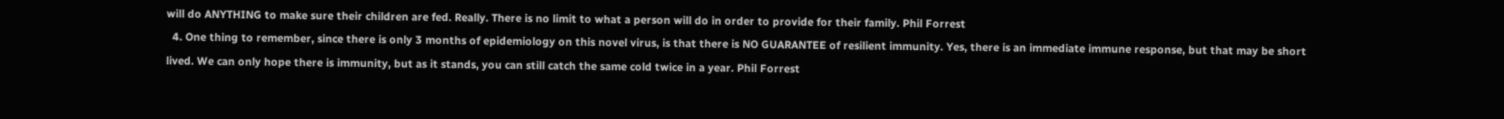will do ANYTHING to make sure their children are fed. Really. There is no limit to what a person will do in order to provide for their family. Phil Forrest
  4. One thing to remember, since there is only 3 months of epidemiology on this novel virus, is that there is NO GUARANTEE of resilient immunity. Yes, there is an immediate immune response, but that may be short lived. We can only hope there is immunity, but as it stands, you can still catch the same cold twice in a year. Phil Forrest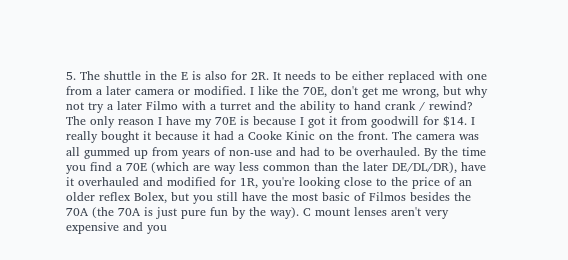5. The shuttle in the E is also for 2R. It needs to be either replaced with one from a later camera or modified. I like the 70E, don't get me wrong, but why not try a later Filmo with a turret and the ability to hand crank / rewind? The only reason I have my 70E is because I got it from goodwill for $14. I really bought it because it had a Cooke Kinic on the front. The camera was all gummed up from years of non-use and had to be overhauled. By the time you find a 70E (which are way less common than the later DE/DL/DR), have it overhauled and modified for 1R, you're looking close to the price of an older reflex Bolex, but you still have the most basic of Filmos besides the 70A (the 70A is just pure fun by the way). C mount lenses aren't very expensive and you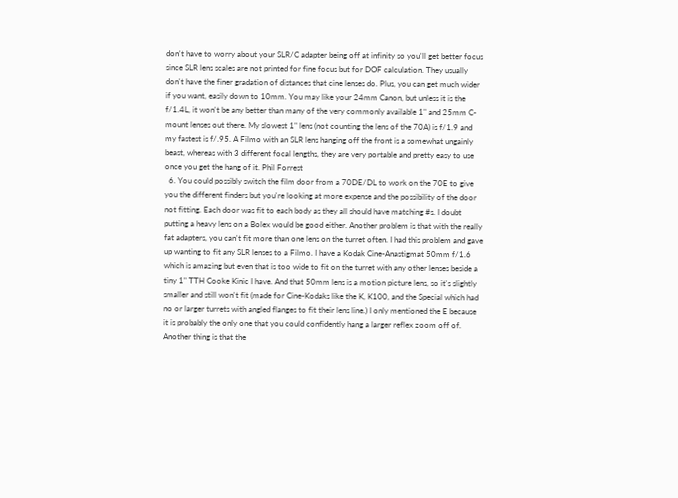don't have to worry about your SLR/C adapter being off at infinity so you'll get better focus since SLR lens scales are not printed for fine focus but for DOF calculation. They usually don't have the finer gradation of distances that cine lenses do. Plus, you can get much wider if you want, easily down to 10mm. You may like your 24mm Canon, but unless it is the f/1.4L, it won't be any better than many of the very commonly available 1" and 25mm C-mount lenses out there. My slowest 1" lens (not counting the lens of the 70A) is f/1.9 and my fastest is f/.95. A Filmo with an SLR lens hanging off the front is a somewhat ungainly beast, whereas with 3 different focal lengths, they are very portable and pretty easy to use once you get the hang of it. Phil Forrest
  6. You could possibly switch the film door from a 70DE/DL to work on the 70E to give you the different finders but you're looking at more expense and the possibility of the door not fitting. Each door was fit to each body as they all should have matching #s. I doubt putting a heavy lens on a Bolex would be good either. Another problem is that with the really fat adapters, you can't fit more than one lens on the turret often. I had this problem and gave up wanting to fit any SLR lenses to a Filmo. I have a Kodak Cine-Anastigmat 50mm f/1.6 which is amazing but even that is too wide to fit on the turret with any other lenses beside a tiny 1" TTH Cooke Kinic I have. And that 50mm lens is a motion picture lens, so it's slightly smaller and still won't fit (made for Cine-Kodaks like the K, K100, and the Special which had no or larger turrets with angled flanges to fit their lens line.) I only mentioned the E because it is probably the only one that you could confidently hang a larger reflex zoom off of. Another thing is that the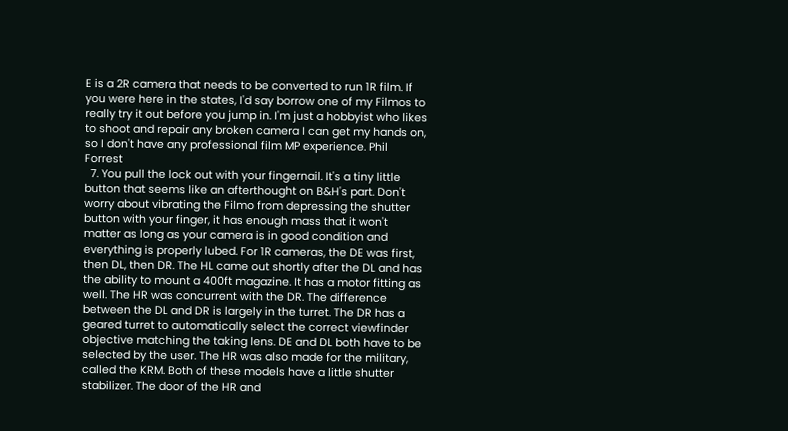E is a 2R camera that needs to be converted to run 1R film. If you were here in the states, I'd say borrow one of my Filmos to really try it out before you jump in. I'm just a hobbyist who likes to shoot and repair any broken camera I can get my hands on, so I don't have any professional film MP experience. Phil Forrest
  7. You pull the lock out with your fingernail. It's a tiny little button that seems like an afterthought on B&H's part. Don't worry about vibrating the Filmo from depressing the shutter button with your finger, it has enough mass that it won't matter as long as your camera is in good condition and everything is properly lubed. For 1R cameras, the DE was first, then DL, then DR. The HL came out shortly after the DL and has the ability to mount a 400ft magazine. It has a motor fitting as well. The HR was concurrent with the DR. The difference between the DL and DR is largely in the turret. The DR has a geared turret to automatically select the correct viewfinder objective matching the taking lens. DE and DL both have to be selected by the user. The HR was also made for the military, called the KRM. Both of these models have a little shutter stabilizer. The door of the HR and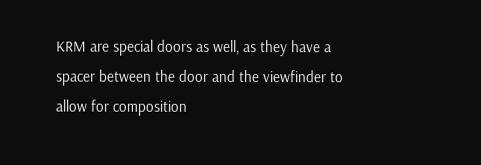KRM are special doors as well, as they have a spacer between the door and the viewfinder to allow for composition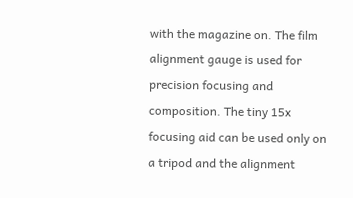with the magazine on. The film alignment gauge is used for precision focusing and composition. The tiny 15x focusing aid can be used only on a tripod and the alignment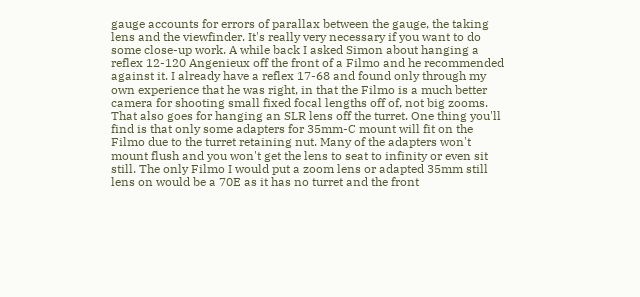gauge accounts for errors of parallax between the gauge, the taking lens and the viewfinder. It's really very necessary if you want to do some close-up work. A while back I asked Simon about hanging a reflex 12-120 Angenieux off the front of a Filmo and he recommended against it. I already have a reflex 17-68 and found only through my own experience that he was right, in that the Filmo is a much better camera for shooting small fixed focal lengths off of, not big zooms. That also goes for hanging an SLR lens off the turret. One thing you'll find is that only some adapters for 35mm-C mount will fit on the Filmo due to the turret retaining nut. Many of the adapters won't mount flush and you won't get the lens to seat to infinity or even sit still. The only Filmo I would put a zoom lens or adapted 35mm still lens on would be a 70E as it has no turret and the front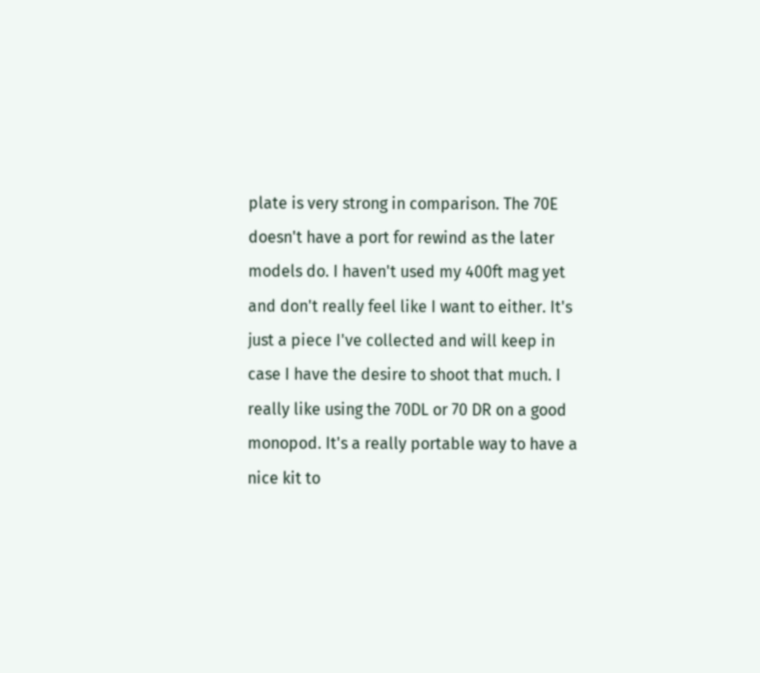plate is very strong in comparison. The 70E doesn't have a port for rewind as the later models do. I haven't used my 400ft mag yet and don't really feel like I want to either. It's just a piece I've collected and will keep in case I have the desire to shoot that much. I really like using the 70DL or 70 DR on a good monopod. It's a really portable way to have a nice kit to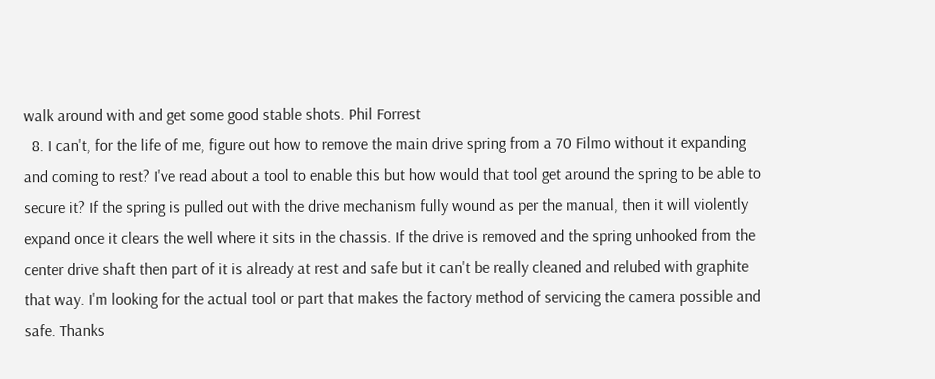walk around with and get some good stable shots. Phil Forrest
  8. I can't, for the life of me, figure out how to remove the main drive spring from a 70 Filmo without it expanding and coming to rest? I've read about a tool to enable this but how would that tool get around the spring to be able to secure it? If the spring is pulled out with the drive mechanism fully wound as per the manual, then it will violently expand once it clears the well where it sits in the chassis. If the drive is removed and the spring unhooked from the center drive shaft then part of it is already at rest and safe but it can't be really cleaned and relubed with graphite that way. I'm looking for the actual tool or part that makes the factory method of servicing the camera possible and safe. Thanks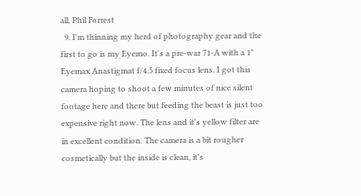all, Phil Forrest
  9. I'm thinning my herd of photography gear and the first to go is my Eyemo. It's a pre-war 71-A with a 1" Eyemax Anastigmat f/4.5 fixed focus lens. I got this camera hoping to shoot a few minutes of nice silent footage here and there but feeding the beast is just too expensive right now. The lens and it's yellow filter are in excellent condition. The camera is a bit rougher cosmetically but the inside is clean, it's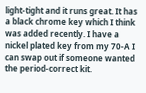light-tight and it runs great. It has a black chrome key which I think was added recently. I have a nickel plated key from my 70-A I can swap out if someone wanted the period-correct kit.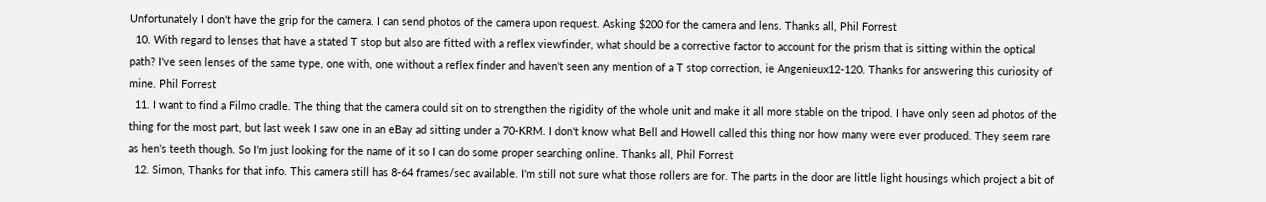Unfortunately I don't have the grip for the camera. I can send photos of the camera upon request. Asking $200 for the camera and lens. Thanks all, Phil Forrest
  10. With regard to lenses that have a stated T stop but also are fitted with a reflex viewfinder, what should be a corrective factor to account for the prism that is sitting within the optical path? I've seen lenses of the same type, one with, one without a reflex finder and haven't seen any mention of a T stop correction, ie Angenieux12-120. Thanks for answering this curiosity of mine. Phil Forrest
  11. I want to find a Filmo cradle. The thing that the camera could sit on to strengthen the rigidity of the whole unit and make it all more stable on the tripod. I have only seen ad photos of the thing for the most part, but last week I saw one in an eBay ad sitting under a 70-KRM. I don't know what Bell and Howell called this thing nor how many were ever produced. They seem rare as hen's teeth though. So I'm just looking for the name of it so I can do some proper searching online. Thanks all, Phil Forrest
  12. Simon, Thanks for that info. This camera still has 8-64 frames/sec available. I'm still not sure what those rollers are for. The parts in the door are little light housings which project a bit of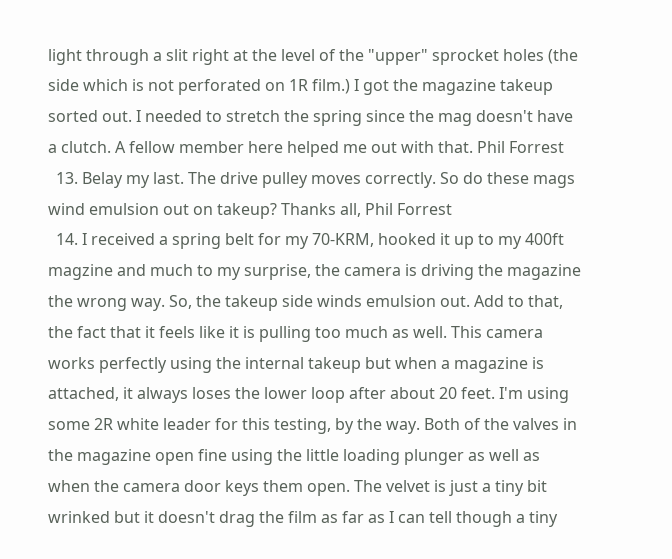light through a slit right at the level of the "upper" sprocket holes (the side which is not perforated on 1R film.) I got the magazine takeup sorted out. I needed to stretch the spring since the mag doesn't have a clutch. A fellow member here helped me out with that. Phil Forrest
  13. Belay my last. The drive pulley moves correctly. So do these mags wind emulsion out on takeup? Thanks all, Phil Forrest
  14. I received a spring belt for my 70-KRM, hooked it up to my 400ft magzine and much to my surprise, the camera is driving the magazine the wrong way. So, the takeup side winds emulsion out. Add to that, the fact that it feels like it is pulling too much as well. This camera works perfectly using the internal takeup but when a magazine is attached, it always loses the lower loop after about 20 feet. I'm using some 2R white leader for this testing, by the way. Both of the valves in the magazine open fine using the little loading plunger as well as when the camera door keys them open. The velvet is just a tiny bit wrinked but it doesn't drag the film as far as I can tell though a tiny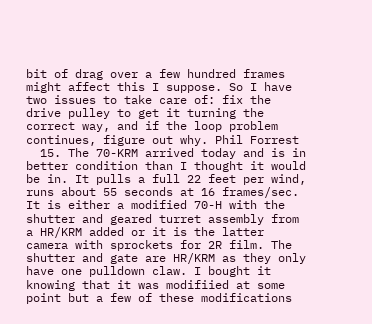bit of drag over a few hundred frames might affect this I suppose. So I have two issues to take care of: fix the drive pulley to get it turning the correct way, and if the loop problem continues, figure out why. Phil Forrest
  15. The 70-KRM arrived today and is in better condition than I thought it would be in. It pulls a full 22 feet per wind, runs about 55 seconds at 16 frames/sec. It is either a modified 70-H with the shutter and geared turret assembly from a HR/KRM added or it is the latter camera with sprockets for 2R film. The shutter and gate are HR/KRM as they only have one pulldown claw. I bought it knowing that it was modifiied at some point but a few of these modifications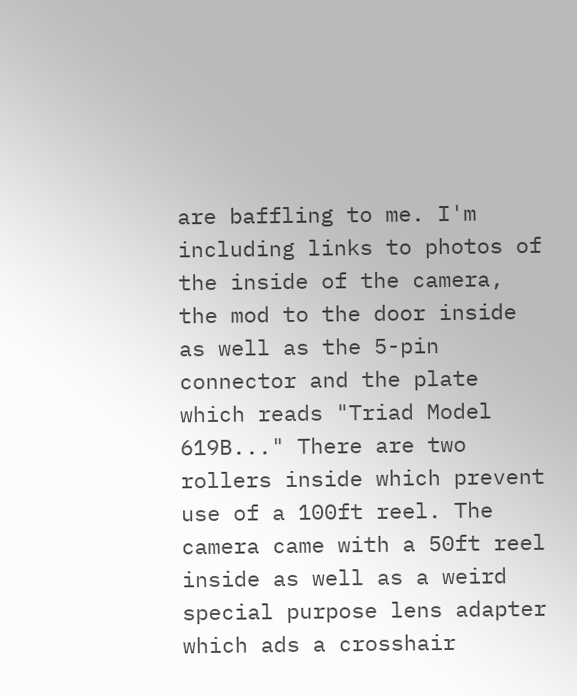are baffling to me. I'm including links to photos of the inside of the camera, the mod to the door inside as well as the 5-pin connector and the plate which reads "Triad Model 619B..." There are two rollers inside which prevent use of a 100ft reel. The camera came with a 50ft reel inside as well as a weird special purpose lens adapter which ads a crosshair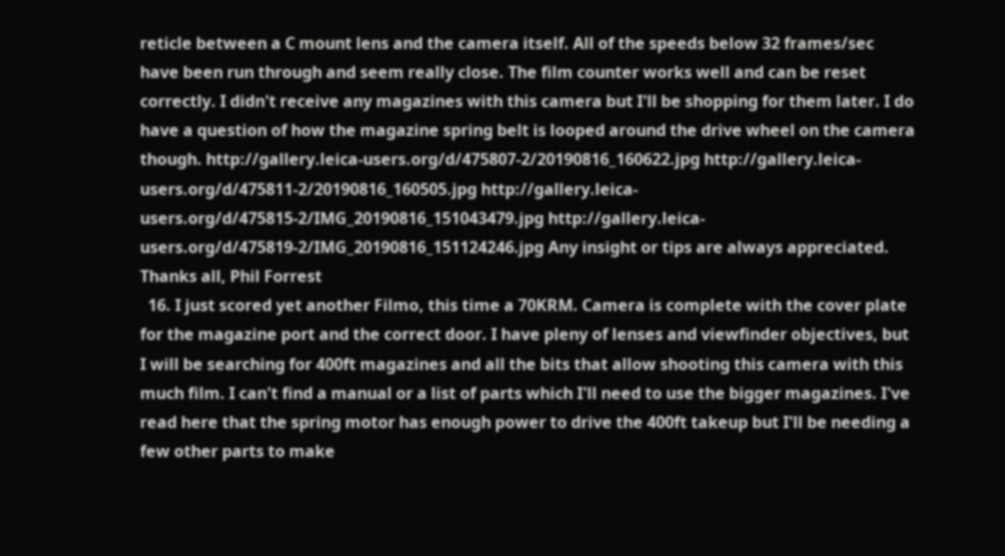reticle between a C mount lens and the camera itself. All of the speeds below 32 frames/sec have been run through and seem really close. The film counter works well and can be reset correctly. I didn't receive any magazines with this camera but I'll be shopping for them later. I do have a question of how the magazine spring belt is looped around the drive wheel on the camera though. http://gallery.leica-users.org/d/475807-2/20190816_160622.jpg http://gallery.leica-users.org/d/475811-2/20190816_160505.jpg http://gallery.leica-users.org/d/475815-2/IMG_20190816_151043479.jpg http://gallery.leica-users.org/d/475819-2/IMG_20190816_151124246.jpg Any insight or tips are always appreciated. Thanks all, Phil Forrest
  16. I just scored yet another Filmo, this time a 70KRM. Camera is complete with the cover plate for the magazine port and the correct door. I have pleny of lenses and viewfinder objectives, but I will be searching for 400ft magazines and all the bits that allow shooting this camera with this much film. I can't find a manual or a list of parts which I'll need to use the bigger magazines. I've read here that the spring motor has enough power to drive the 400ft takeup but I'll be needing a few other parts to make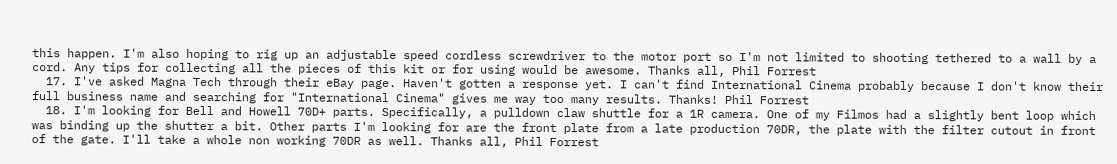this happen. I'm also hoping to rig up an adjustable speed cordless screwdriver to the motor port so I'm not limited to shooting tethered to a wall by a cord. Any tips for collecting all the pieces of this kit or for using would be awesome. Thanks all, Phil Forrest
  17. I've asked Magna Tech through their eBay page. Haven't gotten a response yet. I can't find International Cinema probably because I don't know their full business name and searching for "International Cinema" gives me way too many results. Thanks! Phil Forrest
  18. I'm looking for Bell and Howell 70D+ parts. Specifically, a pulldown claw shuttle for a 1R camera. One of my Filmos had a slightly bent loop which was binding up the shutter a bit. Other parts I'm looking for are the front plate from a late production 70DR, the plate with the filter cutout in front of the gate. I'll take a whole non working 70DR as well. Thanks all, Phil Forrest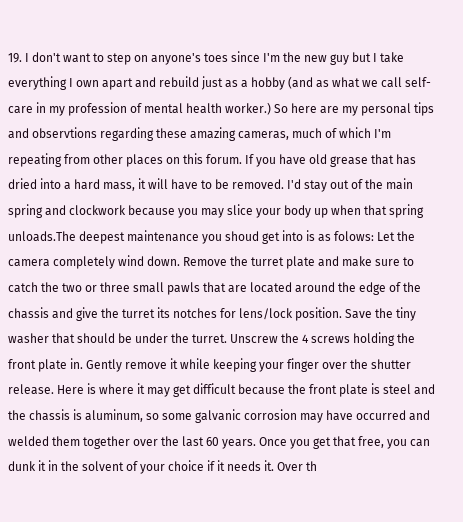19. I don't want to step on anyone's toes since I'm the new guy but I take everything I own apart and rebuild just as a hobby (and as what we call self-care in my profession of mental health worker.) So here are my personal tips and observtions regarding these amazing cameras, much of which I'm repeating from other places on this forum. If you have old grease that has dried into a hard mass, it will have to be removed. I'd stay out of the main spring and clockwork because you may slice your body up when that spring unloads.The deepest maintenance you shoud get into is as folows: Let the camera completely wind down. Remove the turret plate and make sure to catch the two or three small pawls that are located around the edge of the chassis and give the turret its notches for lens/lock position. Save the tiny washer that should be under the turret. Unscrew the 4 screws holding the front plate in. Gently remove it while keeping your finger over the shutter release. Here is where it may get difficult because the front plate is steel and the chassis is aluminum, so some galvanic corrosion may have occurred and welded them together over the last 60 years. Once you get that free, you can dunk it in the solvent of your choice if it needs it. Over th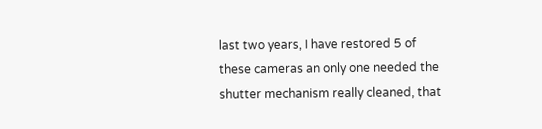last two years, I have restored 5 of these cameras an only one needed the shutter mechanism really cleaned, that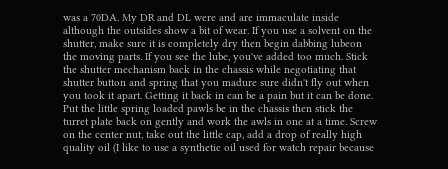was a 70DA. My DR and DL were and are immaculate inside although the outsides show a bit of wear. If you use a solvent on the shutter, make sure it is completely dry then begin dabbing lubeon the moving parts. If you see the lube, you've added too much. Stick the shutter mechanism back in the chassis while negotiating that shutter button and spring that you madure sure didn't fly out when you took it apart. Getting it back in can be a pain but it can be done. Put the little spring loaded pawls be in the chassis then stick the turret plate back on gently and work the awls in one at a time. Screw on the center nut, take out the little cap, add a drop of really high quality oil (I like to use a synthetic oil used for watch repair because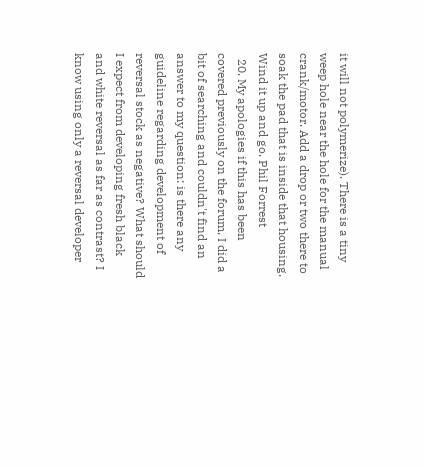it will not polymerize). There is a tiny weep hole near the hole for the manual crank/motor. Add a drop or two there to soak the pad that is inside that housing. Wind it up and go. Phil Forrest
  20. My apologies if this has been covered previously on the forum, I did a bit of searching and couldn't find an answer to my question: is there any guideline regarding development of reversal stock as negative? What should I expect from developing fresh black and white reversal as far as contrast? I know using only a reversal developer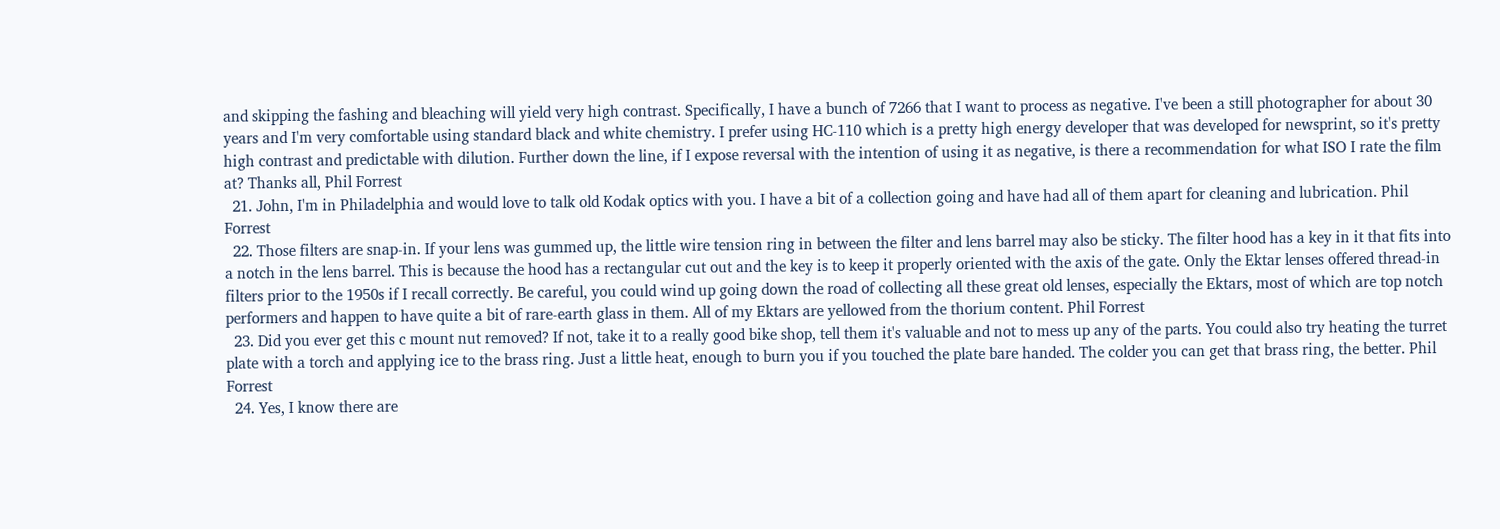and skipping the fashing and bleaching will yield very high contrast. Specifically, I have a bunch of 7266 that I want to process as negative. I've been a still photographer for about 30 years and I'm very comfortable using standard black and white chemistry. I prefer using HC-110 which is a pretty high energy developer that was developed for newsprint, so it's pretty high contrast and predictable with dilution. Further down the line, if I expose reversal with the intention of using it as negative, is there a recommendation for what ISO I rate the film at? Thanks all, Phil Forrest
  21. John, I'm in Philadelphia and would love to talk old Kodak optics with you. I have a bit of a collection going and have had all of them apart for cleaning and lubrication. Phil Forrest
  22. Those filters are snap-in. If your lens was gummed up, the little wire tension ring in between the filter and lens barrel may also be sticky. The filter hood has a key in it that fits into a notch in the lens barrel. This is because the hood has a rectangular cut out and the key is to keep it properly oriented with the axis of the gate. Only the Ektar lenses offered thread-in filters prior to the 1950s if I recall correctly. Be careful, you could wind up going down the road of collecting all these great old lenses, especially the Ektars, most of which are top notch performers and happen to have quite a bit of rare-earth glass in them. All of my Ektars are yellowed from the thorium content. Phil Forrest
  23. Did you ever get this c mount nut removed? If not, take it to a really good bike shop, tell them it's valuable and not to mess up any of the parts. You could also try heating the turret plate with a torch and applying ice to the brass ring. Just a little heat, enough to burn you if you touched the plate bare handed. The colder you can get that brass ring, the better. Phil Forrest
  24. Yes, I know there are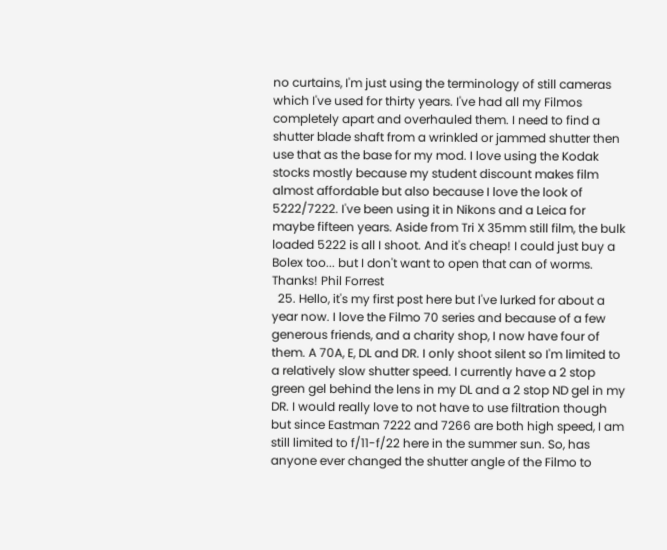no curtains, I'm just using the terminology of still cameras which I've used for thirty years. I've had all my Filmos completely apart and overhauled them. I need to find a shutter blade shaft from a wrinkled or jammed shutter then use that as the base for my mod. I love using the Kodak stocks mostly because my student discount makes film almost affordable but also because I love the look of 5222/7222. I've been using it in Nikons and a Leica for maybe fifteen years. Aside from Tri X 35mm still film, the bulk loaded 5222 is all I shoot. And it's cheap! I could just buy a Bolex too... but I don't want to open that can of worms. Thanks! Phil Forrest
  25. Hello, it's my first post here but I've lurked for about a year now. I love the Filmo 70 series and because of a few generous friends, and a charity shop, I now have four of them. A 70A, E, DL and DR. I only shoot silent so I'm limited to a relatively slow shutter speed. I currently have a 2 stop green gel behind the lens in my DL and a 2 stop ND gel in my DR. I would really love to not have to use filtration though but since Eastman 7222 and 7266 are both high speed, I am still limited to f/11-f/22 here in the summer sun. So, has anyone ever changed the shutter angle of the Filmo to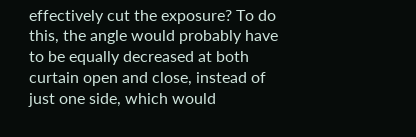effectively cut the exposure? To do this, the angle would probably have to be equally decreased at both curtain open and close, instead of just one side, which would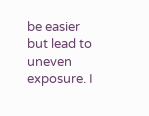be easier but lead to uneven exposure. I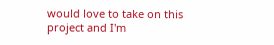would love to take on this project and I'm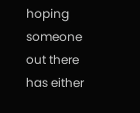hoping someone out there has either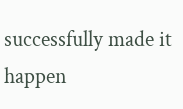successfully made it happen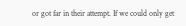or got far in their attempt. If we could only get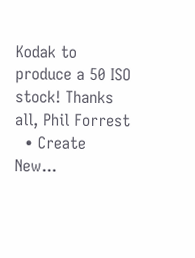Kodak to produce a 50 ISO stock! Thanks all, Phil Forrest
  • Create New...